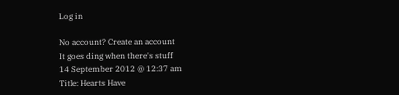Log in

No account? Create an account
It goes ding when there's stuff
14 September 2012 @ 12:37 am
Title: Hearts Have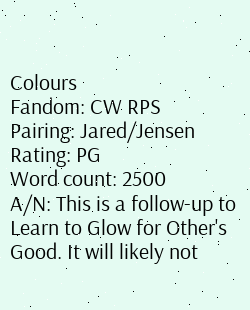Colours
Fandom: CW RPS
Pairing: Jared/Jensen
Rating: PG
Word count: 2500
A/N: This is a follow-up to Learn to Glow for Other's Good. It will likely not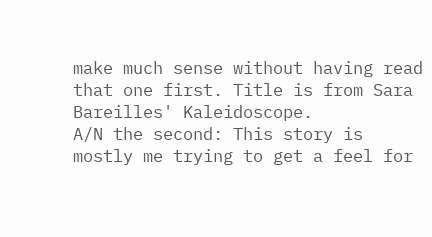make much sense without having read that one first. Title is from Sara Bareilles' Kaleidoscope.
A/N the second: This story is mostly me trying to get a feel for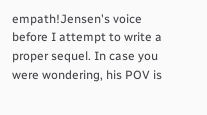empath!Jensen's voice before I attempt to write a proper sequel. In case you were wondering, his POV is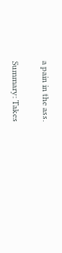a pain in the ass.

Summary: Takes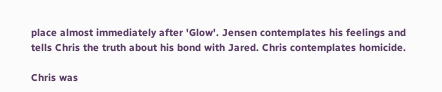place almost immediately after 'Glow'. Jensen contemplates his feelings and tells Chris the truth about his bond with Jared. Chris contemplates homicide.

Chris was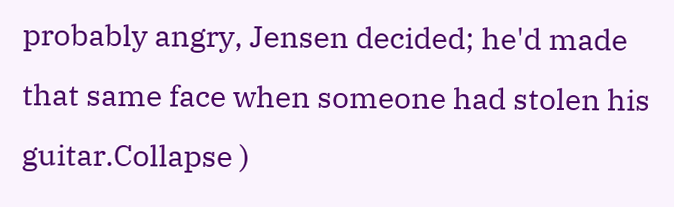probably angry, Jensen decided; he'd made that same face when someone had stolen his guitar.Collapse )